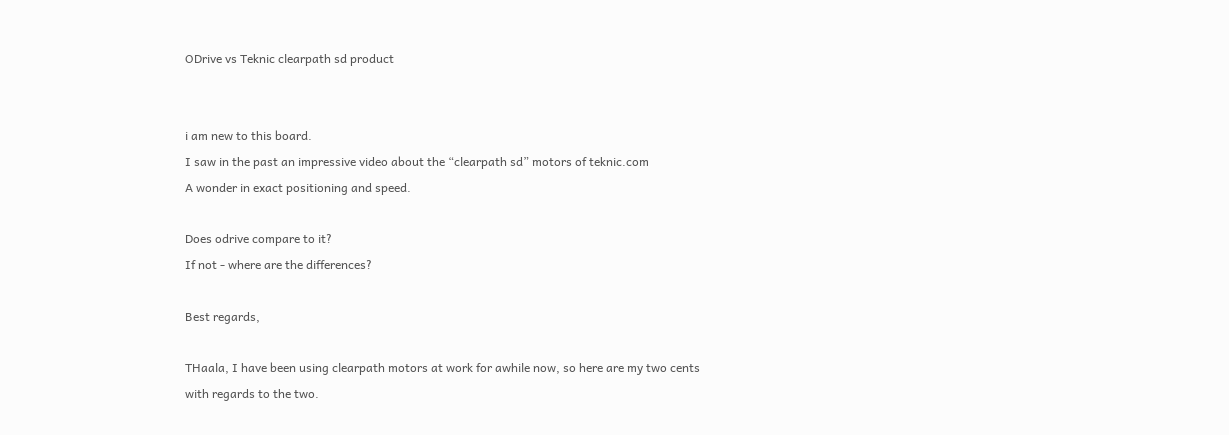ODrive vs Teknic clearpath sd product


i am new to this board.
I saw in the past an impressive video about the “clearpath sd” motors of teknic.com
A wonder in exact positioning and speed.

Does odrive compare to it?
If not - where are the differences?

Best regards,

THaala, I have been using clearpath motors at work for awhile now, so here are my two cents with regards to the two.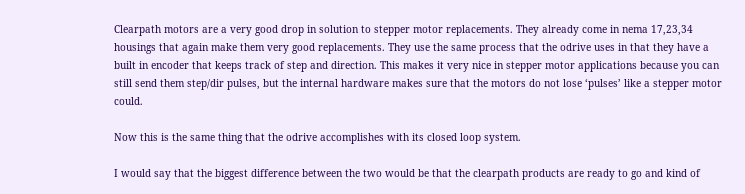Clearpath motors are a very good drop in solution to stepper motor replacements. They already come in nema 17,23,34 housings that again make them very good replacements. They use the same process that the odrive uses in that they have a built in encoder that keeps track of step and direction. This makes it very nice in stepper motor applications because you can still send them step/dir pulses, but the internal hardware makes sure that the motors do not lose ‘pulses’ like a stepper motor could.

Now this is the same thing that the odrive accomplishes with its closed loop system.

I would say that the biggest difference between the two would be that the clearpath products are ready to go and kind of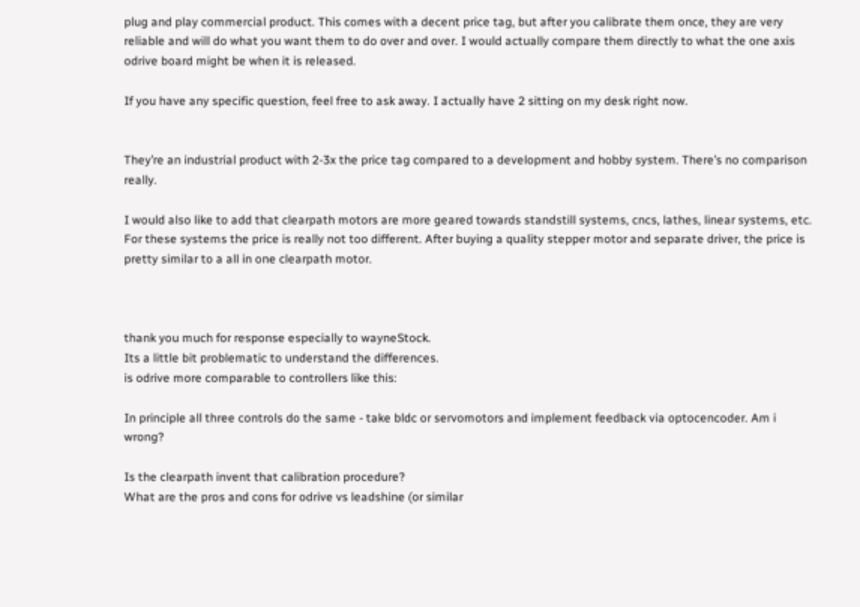plug and play commercial product. This comes with a decent price tag, but after you calibrate them once, they are very reliable and will do what you want them to do over and over. I would actually compare them directly to what the one axis odrive board might be when it is released.

If you have any specific question, feel free to ask away. I actually have 2 sitting on my desk right now.


They’re an industrial product with 2-3x the price tag compared to a development and hobby system. There’s no comparison really.

I would also like to add that clearpath motors are more geared towards standstill systems, cncs, lathes, linear systems, etc. For these systems the price is really not too different. After buying a quality stepper motor and separate driver, the price is pretty similar to a all in one clearpath motor.



thank you much for response especially to wayneStock.
Its a little bit problematic to understand the differences.
is odrive more comparable to controllers like this:

In principle all three controls do the same - take bldc or servomotors and implement feedback via optocencoder. Am i wrong?

Is the clearpath invent that calibration procedure?
What are the pros and cons for odrive vs leadshine (or similar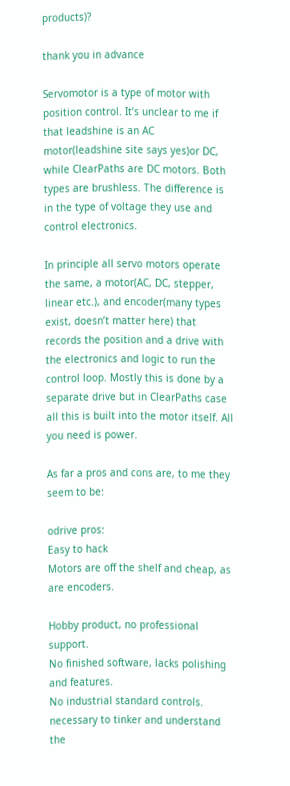products)?

thank you in advance

Servomotor is a type of motor with position control. It’s unclear to me if that leadshine is an AC motor(leadshine site says yes)or DC, while ClearPaths are DC motors. Both types are brushless. The difference is in the type of voltage they use and control electronics.

In principle all servo motors operate the same, a motor(AC, DC, stepper, linear etc.), and encoder(many types exist, doesn’t matter here) that records the position and a drive with the electronics and logic to run the control loop. Mostly this is done by a separate drive but in ClearPaths case all this is built into the motor itself. All you need is power.

As far a pros and cons are, to me they seem to be:

odrive pros:
Easy to hack
Motors are off the shelf and cheap, as are encoders.

Hobby product, no professional support.
No finished software, lacks polishing and features.
No industrial standard controls.
necessary to tinker and understand the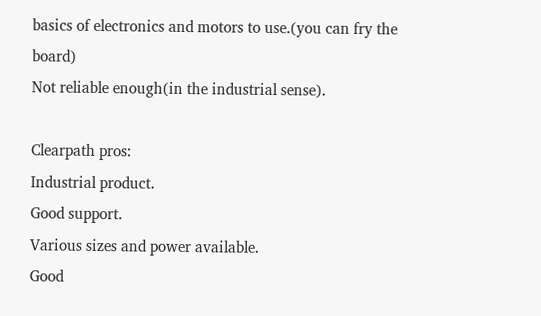basics of electronics and motors to use.(you can fry the board)
Not reliable enough(in the industrial sense).

Clearpath pros:
Industrial product.
Good support.
Various sizes and power available.
Good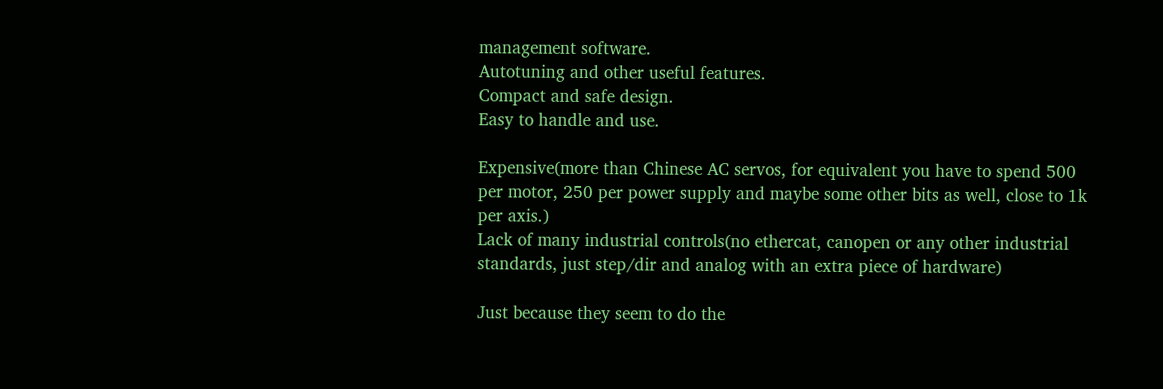management software.
Autotuning and other useful features.
Compact and safe design.
Easy to handle and use.

Expensive(more than Chinese AC servos, for equivalent you have to spend 500 per motor, 250 per power supply and maybe some other bits as well, close to 1k per axis.)
Lack of many industrial controls(no ethercat, canopen or any other industrial standards, just step/dir and analog with an extra piece of hardware)

Just because they seem to do the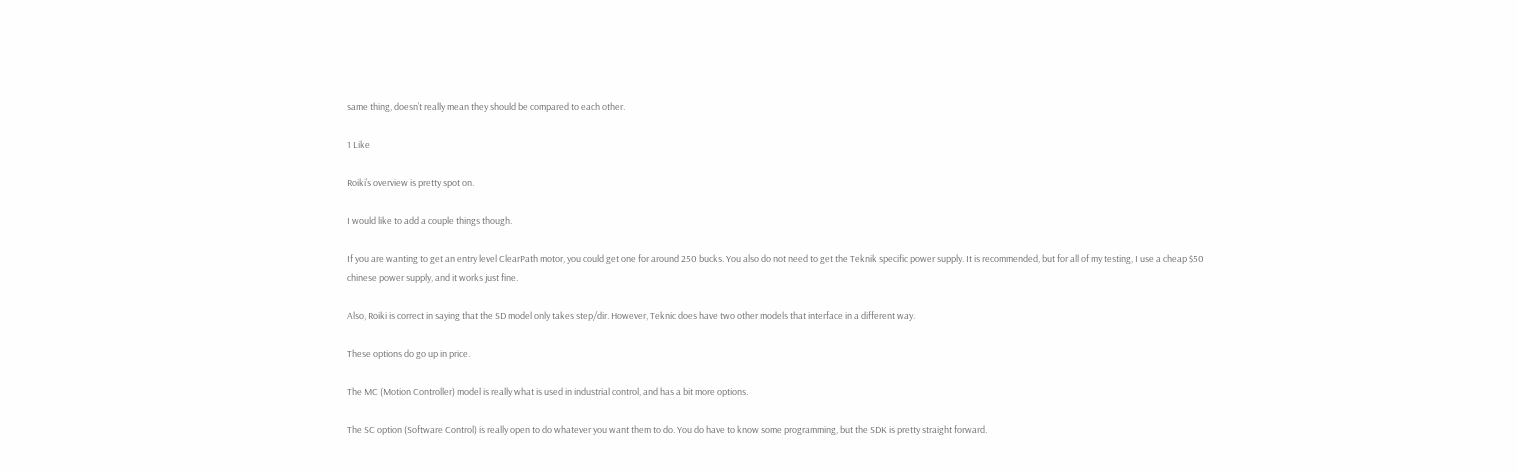same thing, doesn’t really mean they should be compared to each other.

1 Like

Roiki’s overview is pretty spot on.

I would like to add a couple things though.

If you are wanting to get an entry level ClearPath motor, you could get one for around 250 bucks. You also do not need to get the Teknik specific power supply. It is recommended, but for all of my testing, I use a cheap $50 chinese power supply, and it works just fine.

Also, Roiki is correct in saying that the SD model only takes step/dir. However, Teknic does have two other models that interface in a different way.

These options do go up in price.

The MC (Motion Controller) model is really what is used in industrial control, and has a bit more options.

The SC option (Software Control) is really open to do whatever you want them to do. You do have to know some programming, but the SDK is pretty straight forward.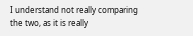I understand not really comparing the two, as it is really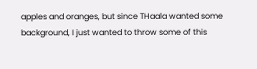apples and oranges, but since THaala wanted some background, I just wanted to throw some of this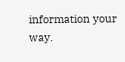information your way.